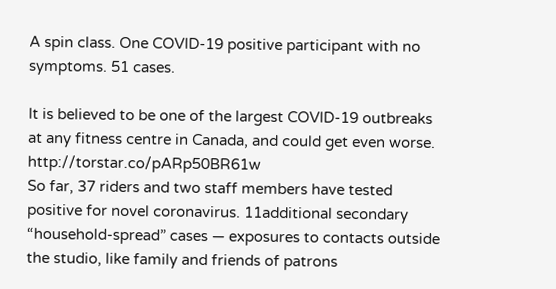A spin class. One COVID-19 positive participant with no symptoms. 51 cases.

It is believed to be one of the largest COVID-19 outbreaks at any fitness centre in Canada, and could get even worse. http://torstar.co/pARp50BR61w
So far, 37 riders and two staff members have tested positive for novel coronavirus. 11additional secondary “household-spread” cases — exposures to contacts outside the studio, like family and friends of patrons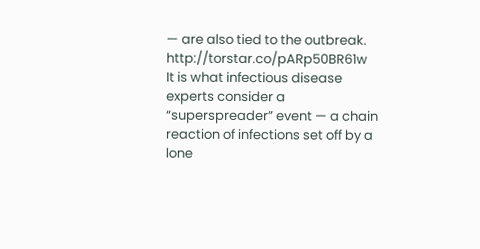— are also tied to the outbreak. http://torstar.co/pARp50BR61w
It is what infectious disease experts consider a “superspreader” event — a chain reaction of infections set off by a lone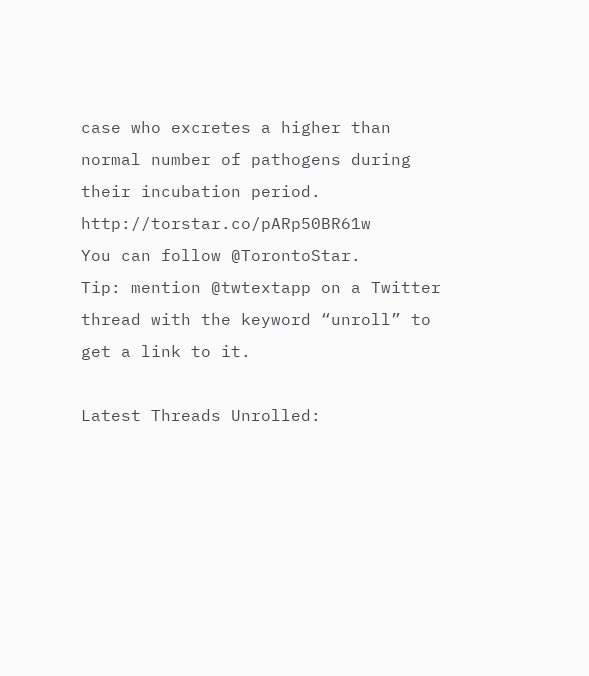case who excretes a higher than normal number of pathogens during their incubation period. http://torstar.co/pARp50BR61w
You can follow @TorontoStar.
Tip: mention @twtextapp on a Twitter thread with the keyword “unroll” to get a link to it.

Latest Threads Unrolled: